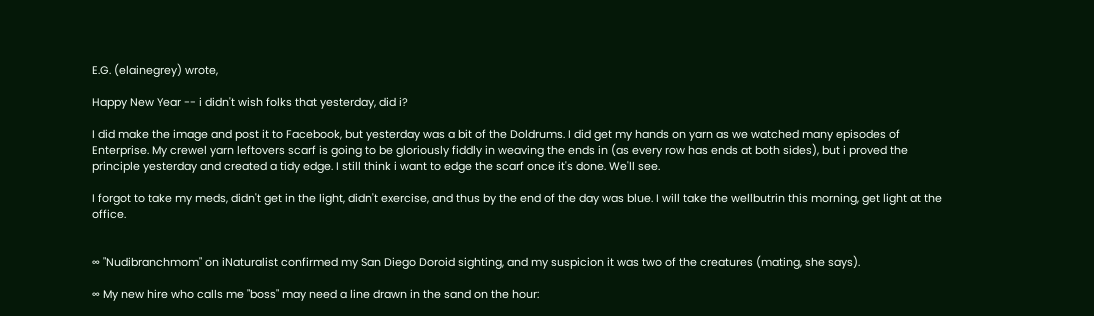E.G. (elainegrey) wrote,

Happy New Year -- i didn't wish folks that yesterday, did i?

I did make the image and post it to Facebook, but yesterday was a bit of the Doldrums. I did get my hands on yarn as we watched many episodes of Enterprise. My crewel yarn leftovers scarf is going to be gloriously fiddly in weaving the ends in (as every row has ends at both sides), but i proved the principle yesterday and created a tidy edge. I still think i want to edge the scarf once it's done. We'll see.

I forgot to take my meds, didn't get in the light, didn't exercise, and thus by the end of the day was blue. I will take the wellbutrin this morning, get light at the office.


∞ "Nudibranchmom" on iNaturalist confirmed my San Diego Doroid sighting, and my suspicion it was two of the creatures (mating, she says).

∞ My new hire who calls me "boss" may need a line drawn in the sand on the hour: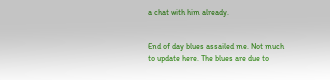a chat with him already.


End of day blues assailed me. Not much to update here. The blues are due to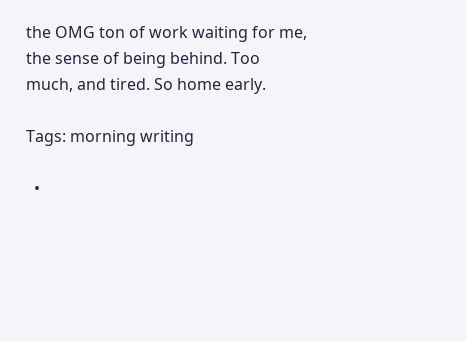the OMG ton of work waiting for me, the sense of being behind. Too much, and tired. So home early.

Tags: morning writing

  •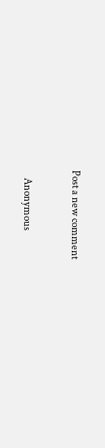Post a new comment


    Anonymous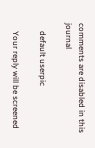comments are disabled in this journal

    default userpic

    Your reply will be screened